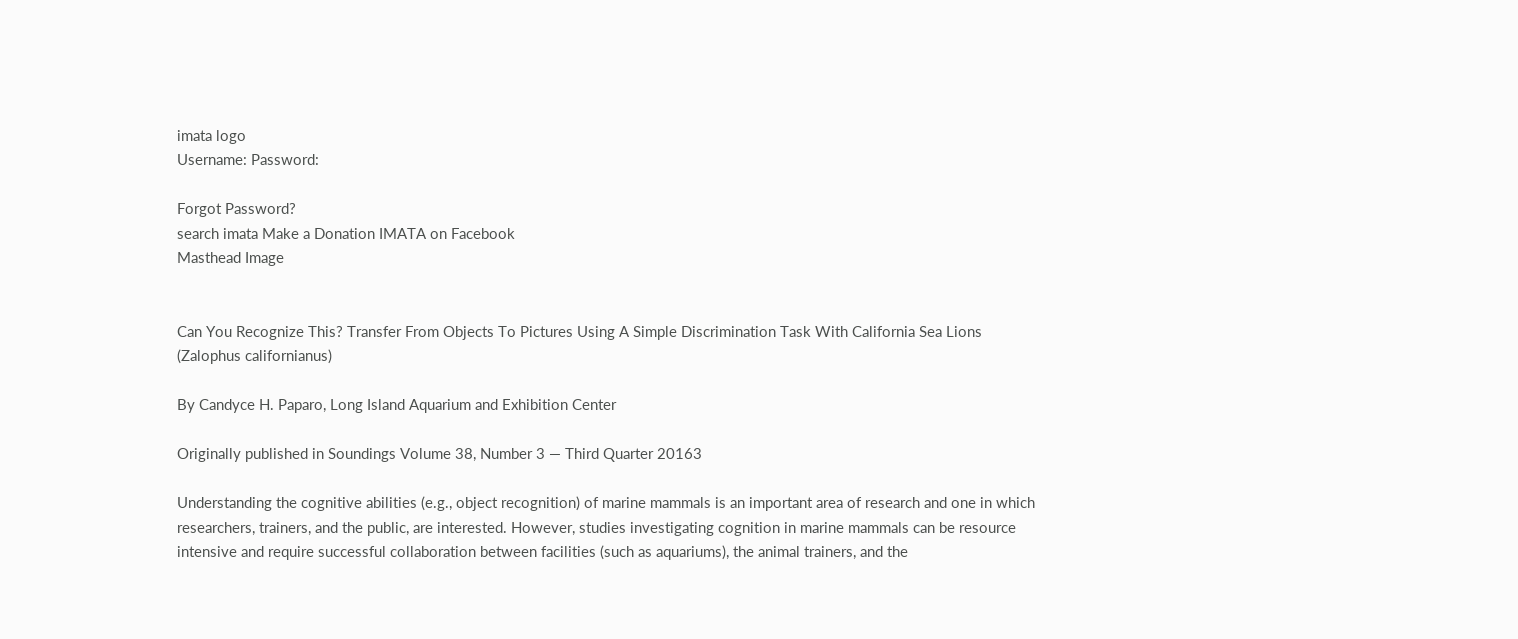imata logo
Username: Password:

Forgot Password?
search imata Make a Donation IMATA on Facebook
Masthead Image


Can You Recognize This? Transfer From Objects To Pictures Using A Simple Discrimination Task With California Sea Lions (Zalophus californianus)

By Candyce H. Paparo, Long Island Aquarium and Exhibition Center

Originally published in Soundings Volume 38, Number 3 — Third Quarter 20163

Understanding the cognitive abilities (e.g., object recognition) of marine mammals is an important area of research and one in which researchers, trainers, and the public, are interested. However, studies investigating cognition in marine mammals can be resource intensive and require successful collaboration between facilities (such as aquariums), the animal trainers, and the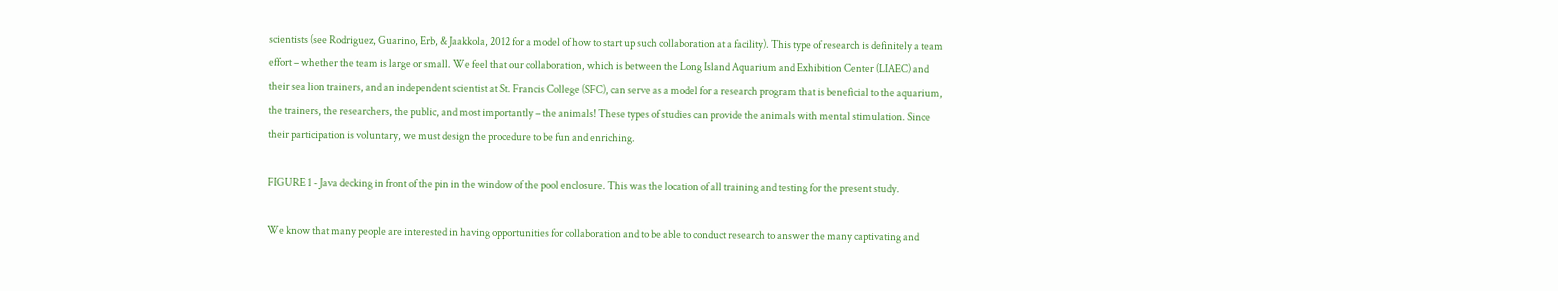scientists (see Rodriguez, Guarino, Erb, & Jaakkola, 2012 for a model of how to start up such collaboration at a facility). This type of research is definitely a team effort – whether the team is large or small. We feel that our collaboration, which is between the Long Island Aquarium and Exhibition Center (LIAEC) and their sea lion trainers, and an independent scientist at St. Francis College (SFC), can serve as a model for a research program that is beneficial to the aquarium, the trainers, the researchers, the public, and most importantly – the animals! These types of studies can provide the animals with mental stimulation. Since their participation is voluntary, we must design the procedure to be fun and enriching.

FIGURE 1 - Java decking in front of the pin in the window of the pool enclosure. This was the location of all training and testing for the present study.

We know that many people are interested in having opportunities for collaboration and to be able to conduct research to answer the many captivating and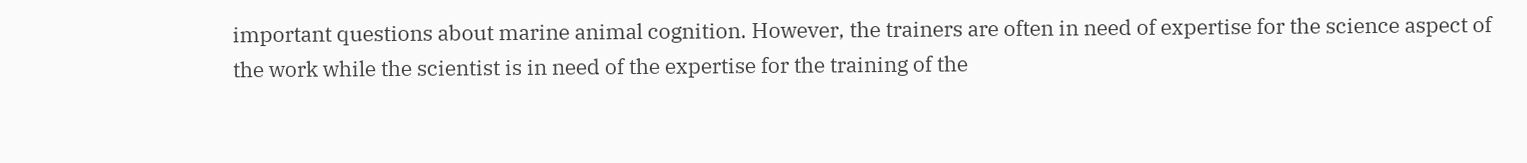important questions about marine animal cognition. However, the trainers are often in need of expertise for the science aspect of the work while the scientist is in need of the expertise for the training of the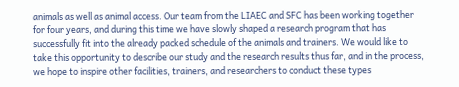animals as well as animal access. Our team from the LIAEC and SFC has been working together for four years, and during this time we have slowly shaped a research program that has successfully fit into the already packed schedule of the animals and trainers. We would like to take this opportunity to describe our study and the research results thus far, and in the process, we hope to inspire other facilities, trainers, and researchers to conduct these types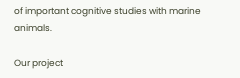of important cognitive studies with marine animals.

Our project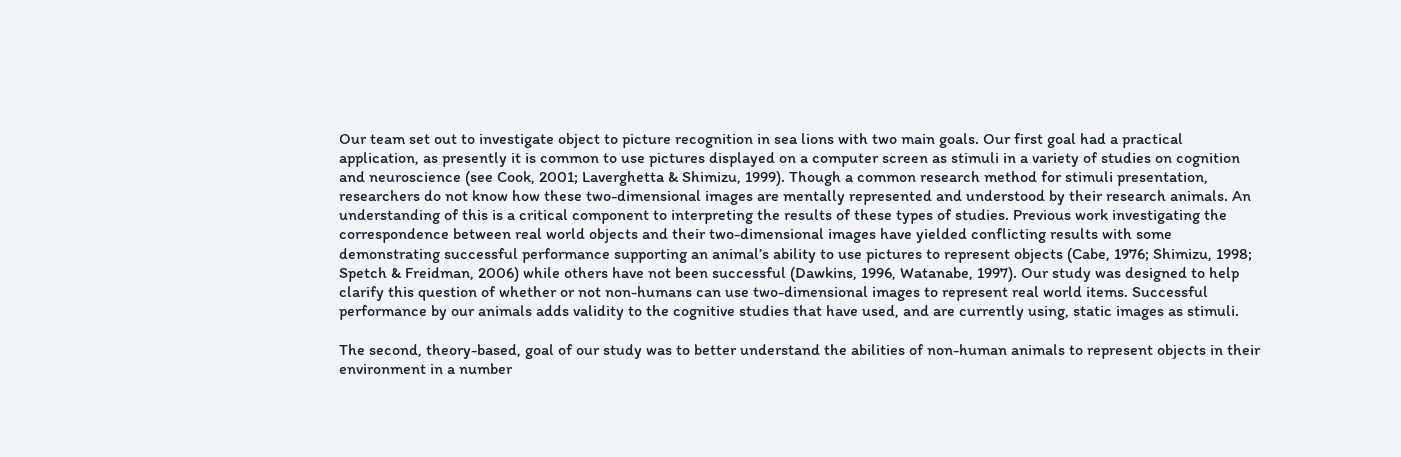Our team set out to investigate object to picture recognition in sea lions with two main goals. Our first goal had a practical application, as presently it is common to use pictures displayed on a computer screen as stimuli in a variety of studies on cognition and neuroscience (see Cook, 2001; Laverghetta & Shimizu, 1999). Though a common research method for stimuli presentation, researchers do not know how these two-dimensional images are mentally represented and understood by their research animals. An understanding of this is a critical component to interpreting the results of these types of studies. Previous work investigating the correspondence between real world objects and their two-dimensional images have yielded conflicting results with some demonstrating successful performance supporting an animal’s ability to use pictures to represent objects (Cabe, 1976; Shimizu, 1998; Spetch & Freidman, 2006) while others have not been successful (Dawkins, 1996, Watanabe, 1997). Our study was designed to help clarify this question of whether or not non-humans can use two-dimensional images to represent real world items. Successful performance by our animals adds validity to the cognitive studies that have used, and are currently using, static images as stimuli.

The second, theory-based, goal of our study was to better understand the abilities of non-human animals to represent objects in their environment in a number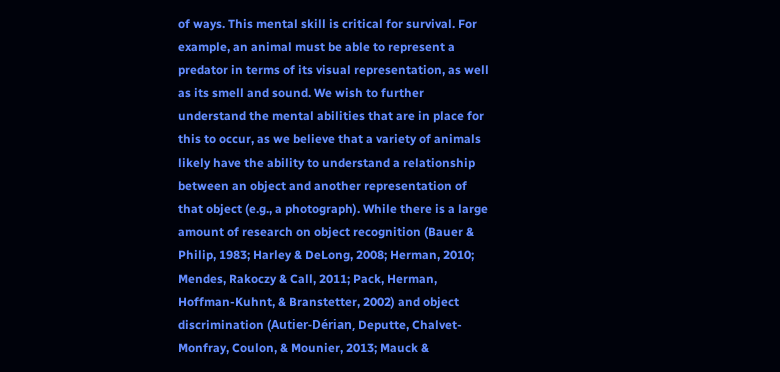of ways. This mental skill is critical for survival. For example, an animal must be able to represent a predator in terms of its visual representation, as well as its smell and sound. We wish to further understand the mental abilities that are in place for this to occur, as we believe that a variety of animals likely have the ability to understand a relationship between an object and another representation of that object (e.g., a photograph). While there is a large amount of research on object recognition (Bauer & Philip, 1983; Harley & DeLong, 2008; Herman, 2010; Mendes, Rakoczy & Call, 2011; Pack, Herman, Hoffman-Kuhnt, & Branstetter, 2002) and object discrimination (Autier-Dérian, Deputte, Chalvet-Monfray, Coulon, & Mounier, 2013; Mauck &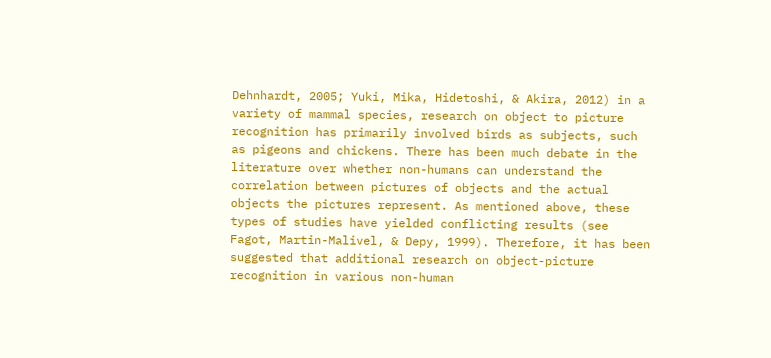Dehnhardt, 2005; Yuki, Mika, Hidetoshi, & Akira, 2012) in a variety of mammal species, research on object to picture recognition has primarily involved birds as subjects, such as pigeons and chickens. There has been much debate in the literature over whether non-humans can understand the correlation between pictures of objects and the actual objects the pictures represent. As mentioned above, these types of studies have yielded conflicting results (see Fagot, Martin-Malivel, & Depy, 1999). Therefore, it has been suggested that additional research on object-picture recognition in various non-human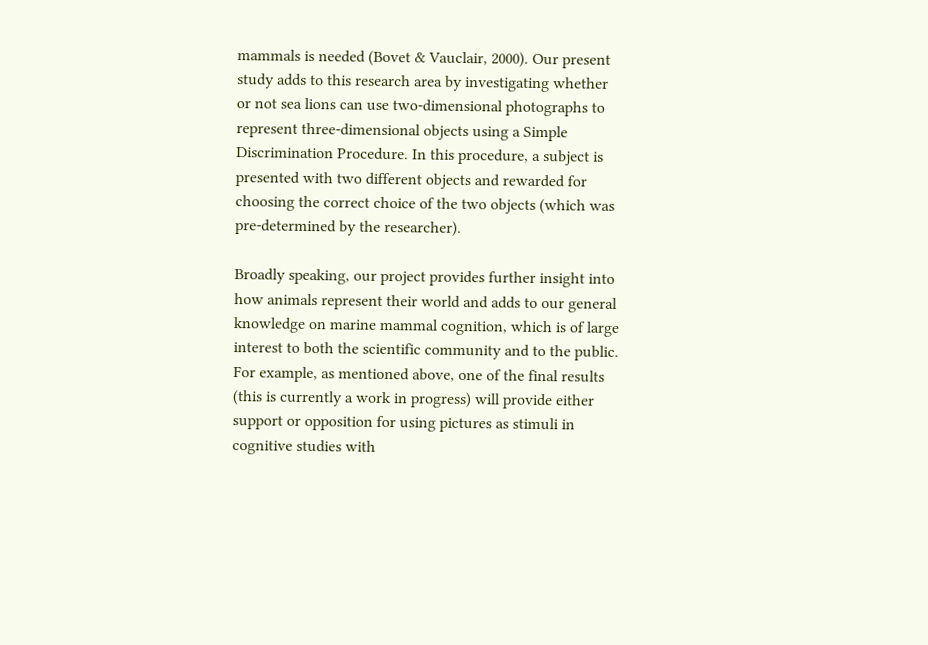mammals is needed (Bovet & Vauclair, 2000). Our present study adds to this research area by investigating whether or not sea lions can use two-dimensional photographs to represent three-dimensional objects using a Simple Discrimination Procedure. In this procedure, a subject is presented with two different objects and rewarded for choosing the correct choice of the two objects (which was pre-determined by the researcher).

Broadly speaking, our project provides further insight into how animals represent their world and adds to our general knowledge on marine mammal cognition, which is of large interest to both the scientific community and to the public. For example, as mentioned above, one of the final results (this is currently a work in progress) will provide either support or opposition for using pictures as stimuli in cognitive studies with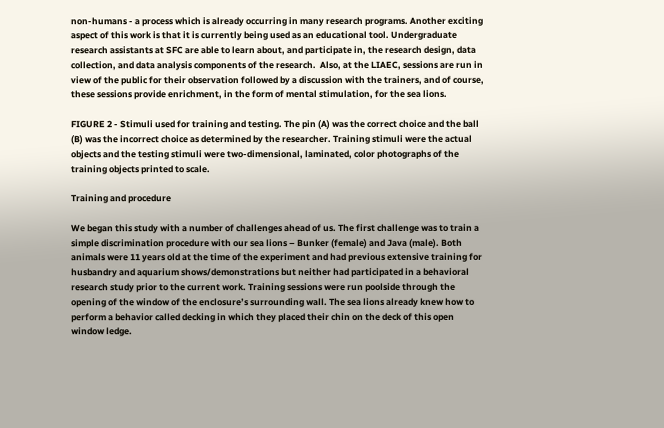non-humans - a process which is already occurring in many research programs. Another exciting aspect of this work is that it is currently being used as an educational tool. Undergraduate research assistants at SFC are able to learn about, and participate in, the research design, data collection, and data analysis components of the research.  Also, at the LIAEC, sessions are run in view of the public for their observation followed by a discussion with the trainers, and of course, these sessions provide enrichment, in the form of mental stimulation, for the sea lions.

FIGURE 2 - Stimuli used for training and testing. The pin (A) was the correct choice and the ball (B) was the incorrect choice as determined by the researcher. Training stimuli were the actual objects and the testing stimuli were two-dimensional, laminated, color photographs of the training objects printed to scale.

Training and procedure

We began this study with a number of challenges ahead of us. The first challenge was to train a simple discrimination procedure with our sea lions – Bunker (female) and Java (male). Both animals were 11 years old at the time of the experiment and had previous extensive training for husbandry and aquarium shows/demonstrations but neither had participated in a behavioral research study prior to the current work. Training sessions were run poolside through the opening of the window of the enclosure’s surrounding wall. The sea lions already knew how to perform a behavior called decking in which they placed their chin on the deck of this open window ledge.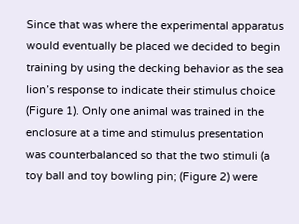Since that was where the experimental apparatus would eventually be placed we decided to begin training by using the decking behavior as the sea lion’s response to indicate their stimulus choice (Figure 1). Only one animal was trained in the enclosure at a time and stimulus presentation was counterbalanced so that the two stimuli (a toy ball and toy bowling pin; (Figure 2) were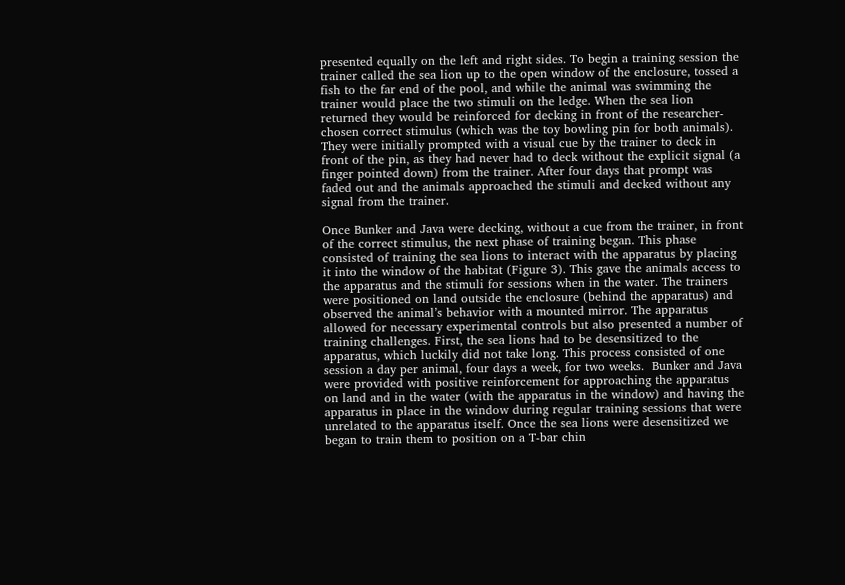presented equally on the left and right sides. To begin a training session the trainer called the sea lion up to the open window of the enclosure, tossed a fish to the far end of the pool, and while the animal was swimming the trainer would place the two stimuli on the ledge. When the sea lion returned they would be reinforced for decking in front of the researcher-chosen correct stimulus (which was the toy bowling pin for both animals). They were initially prompted with a visual cue by the trainer to deck in front of the pin, as they had never had to deck without the explicit signal (a finger pointed down) from the trainer. After four days that prompt was faded out and the animals approached the stimuli and decked without any signal from the trainer.

Once Bunker and Java were decking, without a cue from the trainer, in front of the correct stimulus, the next phase of training began. This phase consisted of training the sea lions to interact with the apparatus by placing it into the window of the habitat (Figure 3). This gave the animals access to the apparatus and the stimuli for sessions when in the water. The trainers were positioned on land outside the enclosure (behind the apparatus) and observed the animal’s behavior with a mounted mirror. The apparatus allowed for necessary experimental controls but also presented a number of training challenges. First, the sea lions had to be desensitized to the apparatus, which luckily did not take long. This process consisted of one session a day per animal, four days a week, for two weeks.  Bunker and Java were provided with positive reinforcement for approaching the apparatus on land and in the water (with the apparatus in the window) and having the apparatus in place in the window during regular training sessions that were unrelated to the apparatus itself. Once the sea lions were desensitized we began to train them to position on a T-bar chin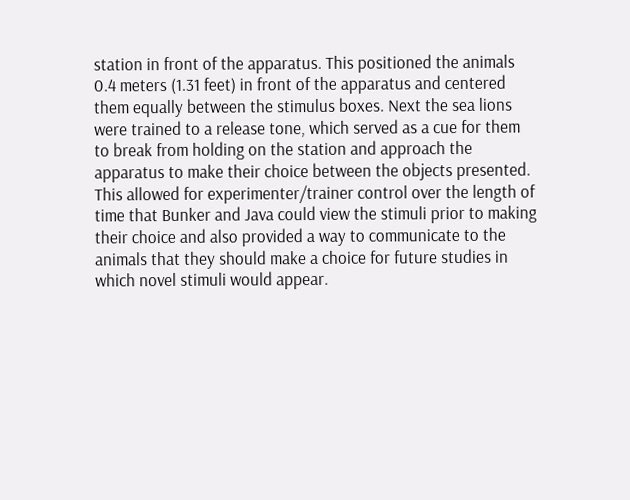station in front of the apparatus. This positioned the animals 0.4 meters (1.31 feet) in front of the apparatus and centered them equally between the stimulus boxes. Next the sea lions were trained to a release tone, which served as a cue for them to break from holding on the station and approach the apparatus to make their choice between the objects presented. This allowed for experimenter/trainer control over the length of time that Bunker and Java could view the stimuli prior to making their choice and also provided a way to communicate to the animals that they should make a choice for future studies in which novel stimuli would appear.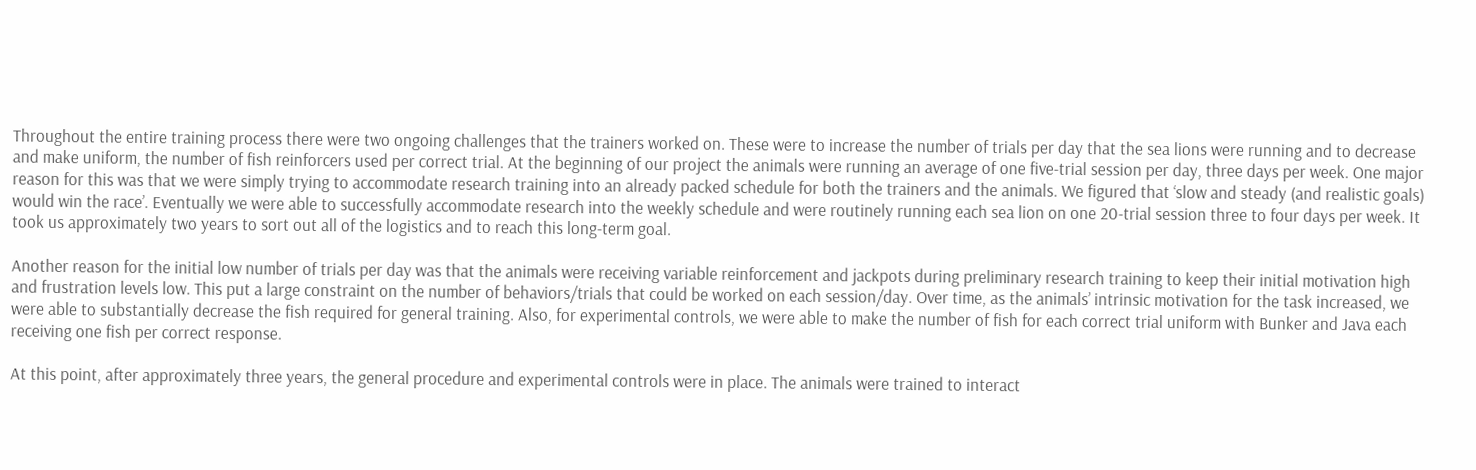Throughout the entire training process there were two ongoing challenges that the trainers worked on. These were to increase the number of trials per day that the sea lions were running and to decrease and make uniform, the number of fish reinforcers used per correct trial. At the beginning of our project the animals were running an average of one five-trial session per day, three days per week. One major reason for this was that we were simply trying to accommodate research training into an already packed schedule for both the trainers and the animals. We figured that ‘slow and steady (and realistic goals) would win the race’. Eventually we were able to successfully accommodate research into the weekly schedule and were routinely running each sea lion on one 20-trial session three to four days per week. It took us approximately two years to sort out all of the logistics and to reach this long-term goal.

Another reason for the initial low number of trials per day was that the animals were receiving variable reinforcement and jackpots during preliminary research training to keep their initial motivation high and frustration levels low. This put a large constraint on the number of behaviors/trials that could be worked on each session/day. Over time, as the animals’ intrinsic motivation for the task increased, we were able to substantially decrease the fish required for general training. Also, for experimental controls, we were able to make the number of fish for each correct trial uniform with Bunker and Java each receiving one fish per correct response.

At this point, after approximately three years, the general procedure and experimental controls were in place. The animals were trained to interact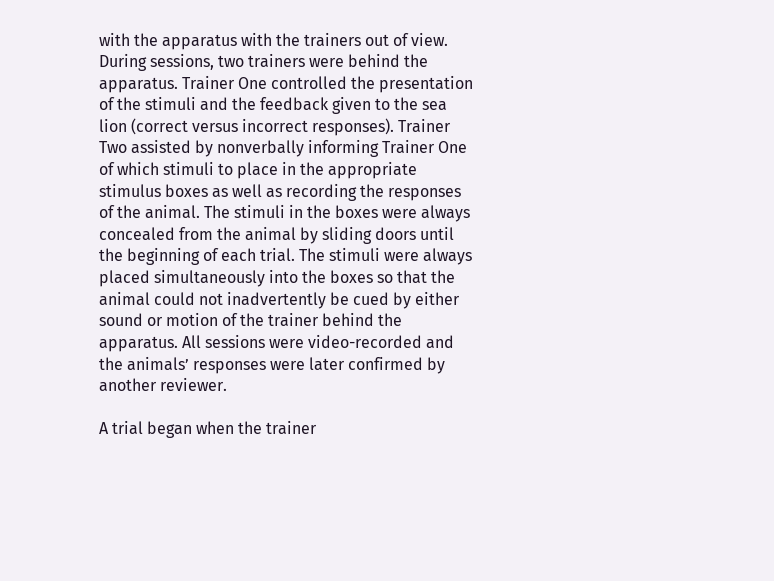with the apparatus with the trainers out of view. During sessions, two trainers were behind the apparatus. Trainer One controlled the presentation of the stimuli and the feedback given to the sea lion (correct versus incorrect responses). Trainer Two assisted by nonverbally informing Trainer One of which stimuli to place in the appropriate stimulus boxes as well as recording the responses of the animal. The stimuli in the boxes were always concealed from the animal by sliding doors until the beginning of each trial. The stimuli were always placed simultaneously into the boxes so that the animal could not inadvertently be cued by either sound or motion of the trainer behind the apparatus. All sessions were video-recorded and the animals’ responses were later confirmed by another reviewer.

A trial began when the trainer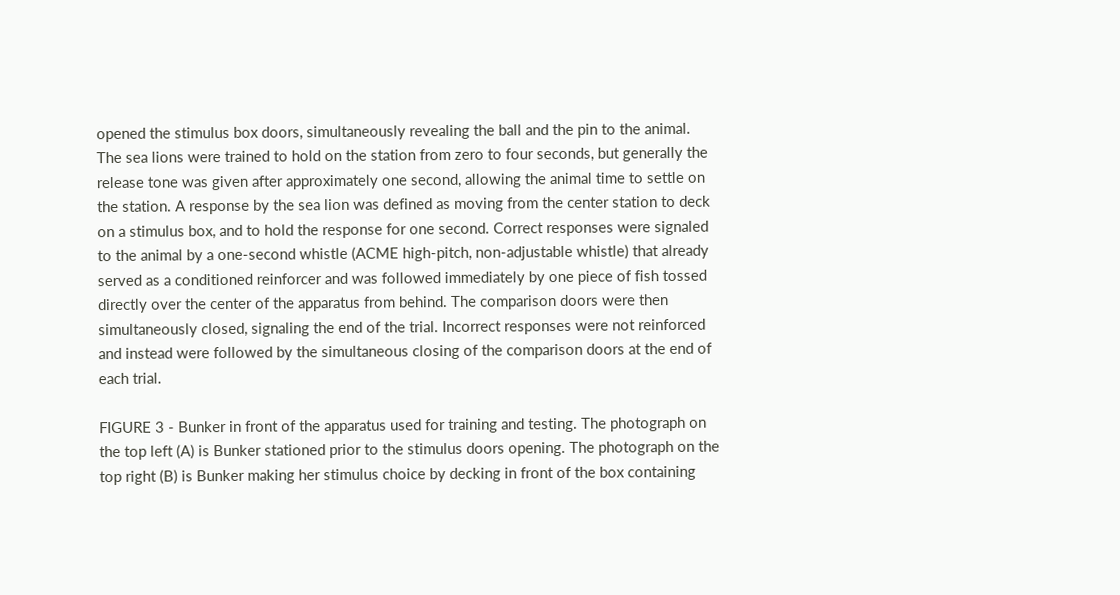opened the stimulus box doors, simultaneously revealing the ball and the pin to the animal. The sea lions were trained to hold on the station from zero to four seconds, but generally the release tone was given after approximately one second, allowing the animal time to settle on the station. A response by the sea lion was defined as moving from the center station to deck on a stimulus box, and to hold the response for one second. Correct responses were signaled to the animal by a one-second whistle (ACME high-pitch, non-adjustable whistle) that already served as a conditioned reinforcer and was followed immediately by one piece of fish tossed directly over the center of the apparatus from behind. The comparison doors were then simultaneously closed, signaling the end of the trial. Incorrect responses were not reinforced and instead were followed by the simultaneous closing of the comparison doors at the end of each trial.

FIGURE 3 - Bunker in front of the apparatus used for training and testing. The photograph on the top left (A) is Bunker stationed prior to the stimulus doors opening. The photograph on the top right (B) is Bunker making her stimulus choice by decking in front of the box containing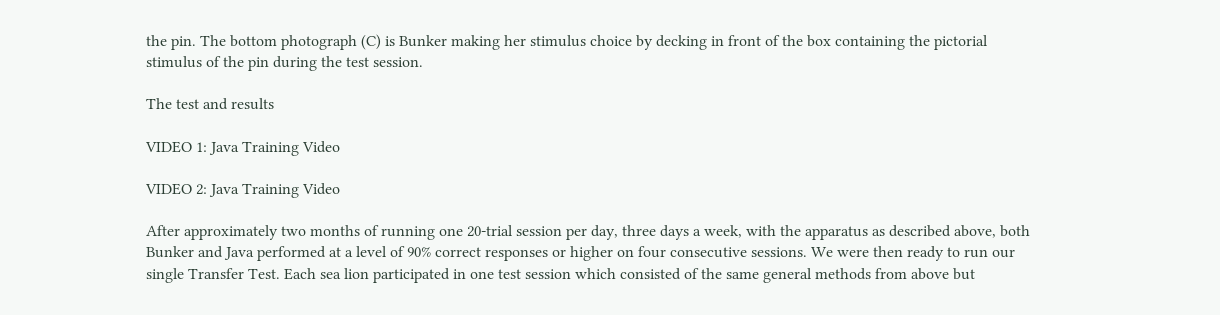the pin. The bottom photograph (C) is Bunker making her stimulus choice by decking in front of the box containing the pictorial stimulus of the pin during the test session.

The test and results

VIDEO 1: Java Training Video

VIDEO 2: Java Training Video

After approximately two months of running one 20-trial session per day, three days a week, with the apparatus as described above, both Bunker and Java performed at a level of 90% correct responses or higher on four consecutive sessions. We were then ready to run our single Transfer Test. Each sea lion participated in one test session which consisted of the same general methods from above but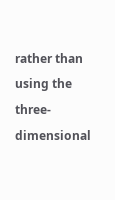rather than using the three-dimensional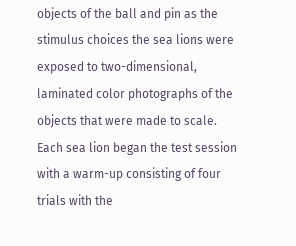objects of the ball and pin as the stimulus choices the sea lions were exposed to two-dimensional, laminated color photographs of the objects that were made to scale. Each sea lion began the test session with a warm-up consisting of four trials with the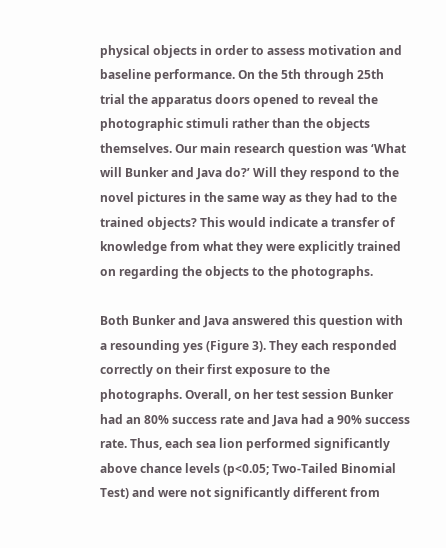physical objects in order to assess motivation and baseline performance. On the 5th through 25th trial the apparatus doors opened to reveal the photographic stimuli rather than the objects themselves. Our main research question was ‘What will Bunker and Java do?’ Will they respond to the novel pictures in the same way as they had to the trained objects? This would indicate a transfer of knowledge from what they were explicitly trained on regarding the objects to the photographs.

Both Bunker and Java answered this question with a resounding yes (Figure 3). They each responded correctly on their first exposure to the photographs. Overall, on her test session Bunker had an 80% success rate and Java had a 90% success rate. Thus, each sea lion performed significantly above chance levels (p<0.05; Two-Tailed Binomial Test) and were not significantly different from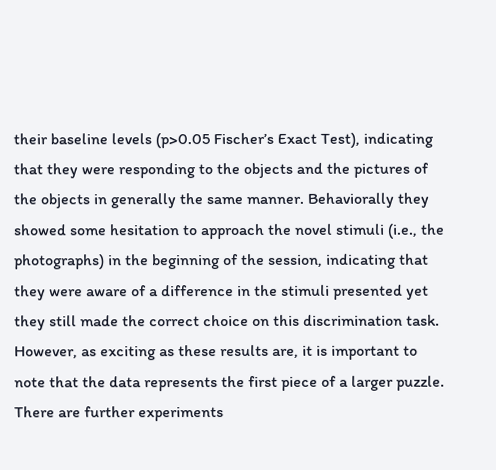their baseline levels (p>0.05 Fischer’s Exact Test), indicating that they were responding to the objects and the pictures of the objects in generally the same manner. Behaviorally they showed some hesitation to approach the novel stimuli (i.e., the photographs) in the beginning of the session, indicating that they were aware of a difference in the stimuli presented yet they still made the correct choice on this discrimination task. However, as exciting as these results are, it is important to note that the data represents the first piece of a larger puzzle. There are further experiments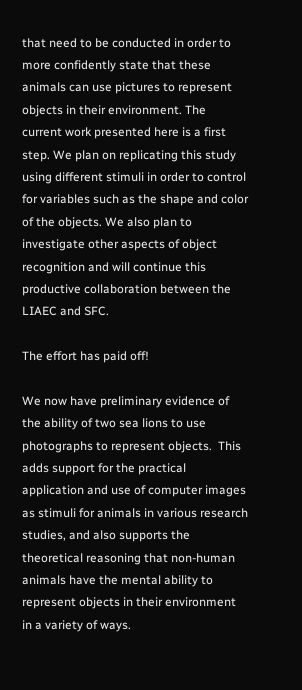that need to be conducted in order to more confidently state that these animals can use pictures to represent objects in their environment. The current work presented here is a first step. We plan on replicating this study using different stimuli in order to control for variables such as the shape and color of the objects. We also plan to investigate other aspects of object recognition and will continue this productive collaboration between the LIAEC and SFC.

The effort has paid off!

We now have preliminary evidence of the ability of two sea lions to use photographs to represent objects.  This adds support for the practical application and use of computer images as stimuli for animals in various research studies, and also supports the theoretical reasoning that non-human animals have the mental ability to represent objects in their environment in a variety of ways.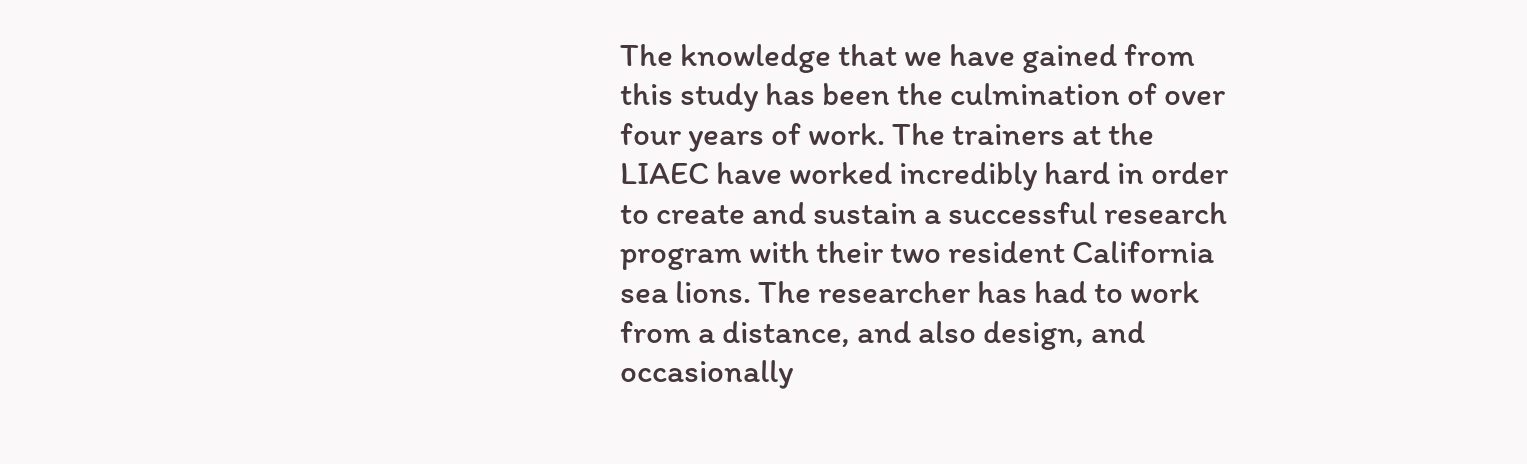The knowledge that we have gained from this study has been the culmination of over four years of work. The trainers at the LIAEC have worked incredibly hard in order to create and sustain a successful research program with their two resident California sea lions. The researcher has had to work from a distance, and also design, and occasionally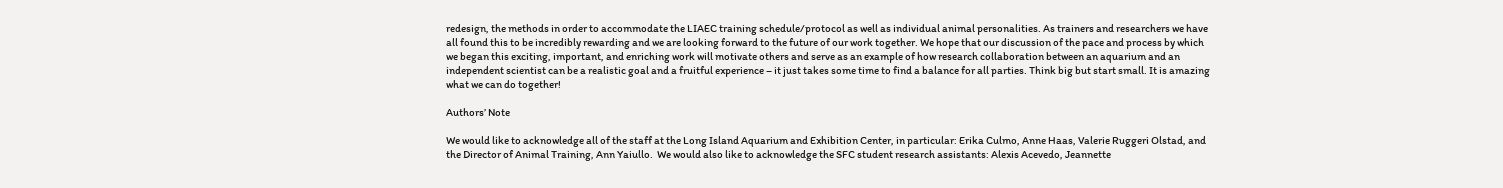redesign, the methods in order to accommodate the LIAEC training schedule/protocol as well as individual animal personalities. As trainers and researchers we have all found this to be incredibly rewarding and we are looking forward to the future of our work together. We hope that our discussion of the pace and process by which we began this exciting, important, and enriching work will motivate others and serve as an example of how research collaboration between an aquarium and an independent scientist can be a realistic goal and a fruitful experience – it just takes some time to find a balance for all parties. Think big but start small. It is amazing what we can do together!

Authors’ Note

We would like to acknowledge all of the staff at the Long Island Aquarium and Exhibition Center, in particular: Erika Culmo, Anne Haas, Valerie Ruggeri Olstad, and the Director of Animal Training, Ann Yaiullo.  We would also like to acknowledge the SFC student research assistants: Alexis Acevedo, Jeannette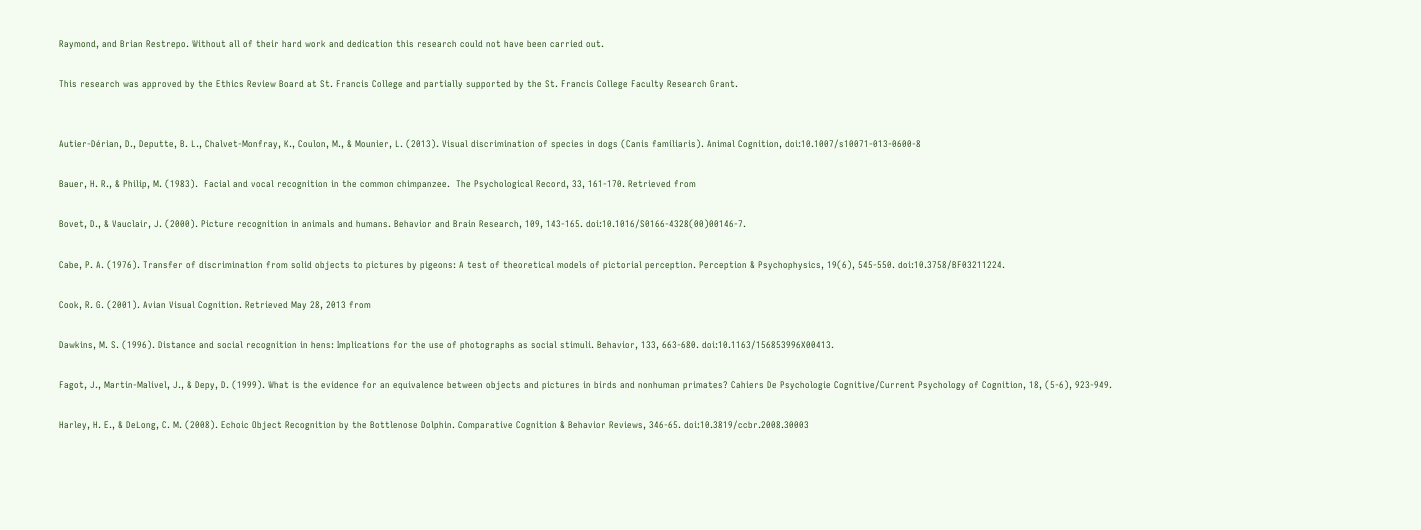Raymond, and Brian Restrepo. Without all of their hard work and dedication this research could not have been carried out.

This research was approved by the Ethics Review Board at St. Francis College and partially supported by the St. Francis College Faculty Research Grant.


Autier-Dérian, D., Deputte, B. L., Chalvet-Monfray, K., Coulon, M., & Mounier, L. (2013). Visual discrimination of species in dogs (Canis familiaris). Animal Cognition, doi:10.1007/s10071-013-0600-8

Bauer, H. R., & Philip, M. (1983).  Facial and vocal recognition in the common chimpanzee.  The Psychological Record, 33, 161-170. Retrieved from

Bovet, D., & Vauclair, J. (2000). Picture recognition in animals and humans. Behavior and Brain Research, 109, 143-165. doi:10.1016/S0166-4328(00)00146-7.

Cabe, P. A. (1976). Transfer of discrimination from solid objects to pictures by pigeons: A test of theoretical models of pictorial perception. Perception & Psychophysics, 19(6), 545-550. doi:10.3758/BF03211224.

Cook, R. G. (2001). Avian Visual Cognition. Retrieved May 28, 2013 from

Dawkins, M. S. (1996). Distance and social recognition in hens: Implications for the use of photographs as social stimuli. Behavior, 133, 663-680. doi:10.1163/156853996X00413.

Fagot, J., Martin-Malivel, J., & Depy, D. (1999). What is the evidence for an equivalence between objects and pictures in birds and nonhuman primates? Cahiers De Psychologie Cognitive/Current Psychology of Cognition, 18, (5-6), 923-949.

Harley, H. E., & DeLong, C. M. (2008). Echoic Object Recognition by the Bottlenose Dolphin. Comparative Cognition & Behavior Reviews, 346-65. doi:10.3819/ccbr.2008.30003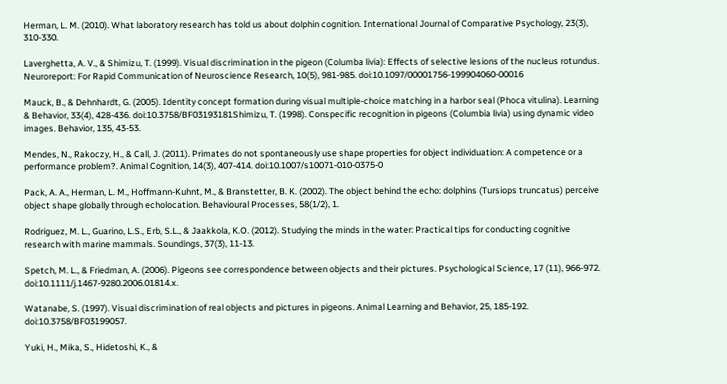Herman, L. M. (2010). What laboratory research has told us about dolphin cognition. International Journal of Comparative Psychology, 23(3), 310-330.

Laverghetta, A. V., & Shimizu, T. (1999). Visual discrimination in the pigeon (Columba livia): Effects of selective lesions of the nucleus rotundus. Neuroreport: For Rapid Communication of Neuroscience Research, 10(5), 981-985. doi:10.1097/00001756-199904060-00016

Mauck, B., & Dehnhardt, G. (2005). Identity concept formation during visual multiple-choice matching in a harbor seal (Phoca vitulina). Learning & Behavior, 33(4), 428-436. doi:10.3758/BF03193181Shimizu, T. (1998). Conspecific recognition in pigeons (Columbia livia) using dynamic video images. Behavior, 135, 43-53.

Mendes, N., Rakoczy, H., & Call, J. (2011). Primates do not spontaneously use shape properties for object individuation: A competence or a performance problem?. Animal Cognition, 14(3), 407-414. doi:10.1007/s10071-010-0375-0

Pack, A. A., Herman, L. M., Hoffmann-Kuhnt, M., & Branstetter, B. K. (2002). The object behind the echo: dolphins (Tursiops truncatus) perceive object shape globally through echolocation. Behavioural Processes, 58(1/2), 1.

Rodriguez, M. L., Guarino, L.S., Erb, S.L., & Jaakkola, K.O. (2012). Studying the minds in the water: Practical tips for conducting cognitive research with marine mammals. Soundings, 37(3), 11-13.

Spetch, M. L., & Friedman, A. (2006). Pigeons see correspondence between objects and their pictures. Psychological Science, 17 (11), 966-972. doi:10.1111/j.1467-9280.2006.01814.x.

Watanabe, S. (1997). Visual discrimination of real objects and pictures in pigeons. Animal Learning and Behavior, 25, 185-192. doi:10.3758/BF03199057.

Yuki, H., Mika, S., Hidetoshi, K., &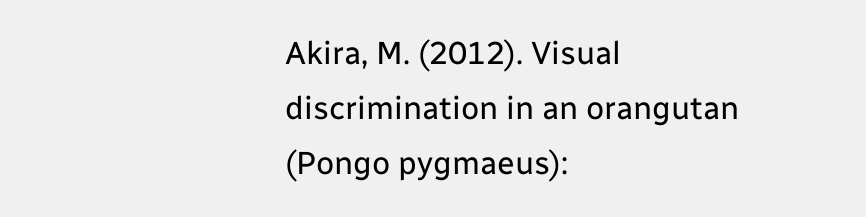Akira, M. (2012). Visual discrimination in an orangutan (Pongo pygmaeus):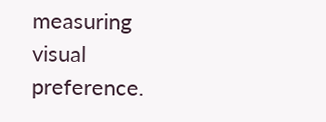measuring visual preference.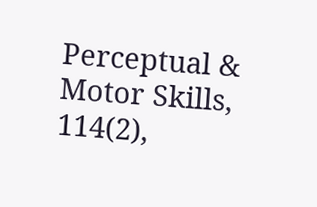Perceptual & Motor Skills, 114(2),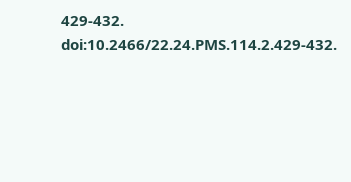429-432. doi:10.2466/22.24.PMS.114.2.429-432.